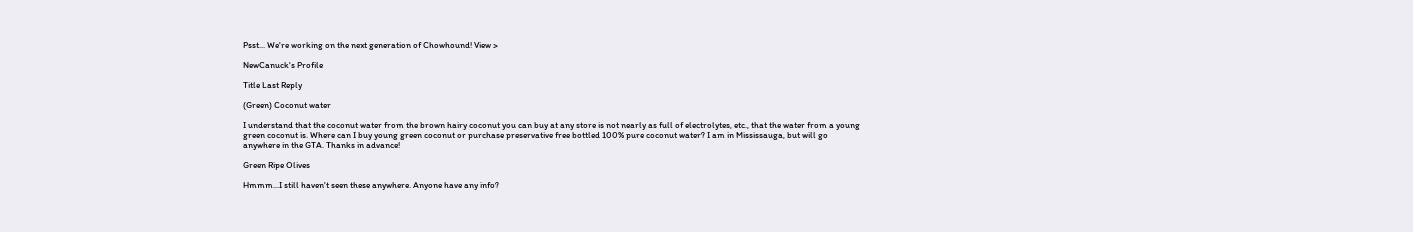Psst... We're working on the next generation of Chowhound! View >

NewCanuck's Profile

Title Last Reply

(Green) Coconut water

I understand that the coconut water from the brown hairy coconut you can buy at any store is not nearly as full of electrolytes, etc., that the water from a young green coconut is. Where can I buy young green coconut or purchase preservative free bottled 100% pure coconut water? I am in Mississauga, but will go anywhere in the GTA. Thanks in advance!

Green Ripe Olives

Hmmm...I still haven't seen these anywhere. Anyone have any info?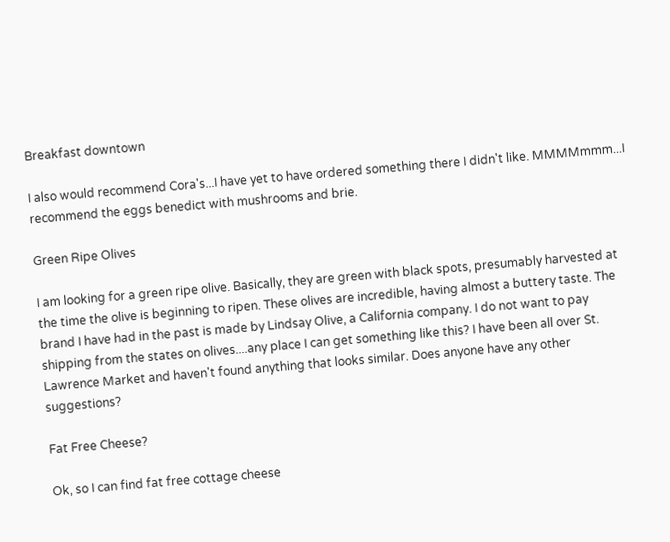Breakfast downtown

I also would recommend Cora's...I have yet to have ordered something there I didn't like. MMMMmmm...I recommend the eggs benedict with mushrooms and brie.

Green Ripe Olives

I am looking for a green ripe olive. Basically, they are green with black spots, presumably harvested at the time the olive is beginning to ripen. These olives are incredible, having almost a buttery taste. The brand I have had in the past is made by Lindsay Olive, a California company. I do not want to pay shipping from the states on olives....any place I can get something like this? I have been all over St. Lawrence Market and haven't found anything that looks similar. Does anyone have any other suggestions?

Fat Free Cheese?

Ok, so I can find fat free cottage cheese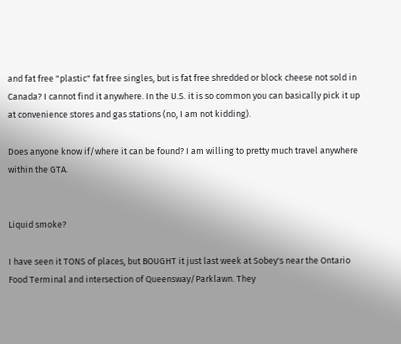and fat free "plastic" fat free singles, but is fat free shredded or block cheese not sold in Canada? I cannot find it anywhere. In the U.S. it is so common you can basically pick it up at convenience stores and gas stations (no, I am not kidding).

Does anyone know if/where it can be found? I am willing to pretty much travel anywhere within the GTA.


Liquid smoke?

I have seen it TONS of places, but BOUGHT it just last week at Sobey's near the Ontario Food Terminal and intersection of Queensway/Parklawn. They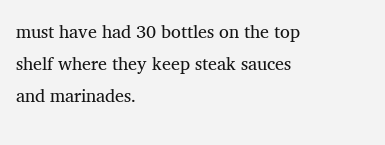must have had 30 bottles on the top shelf where they keep steak sauces and marinades.